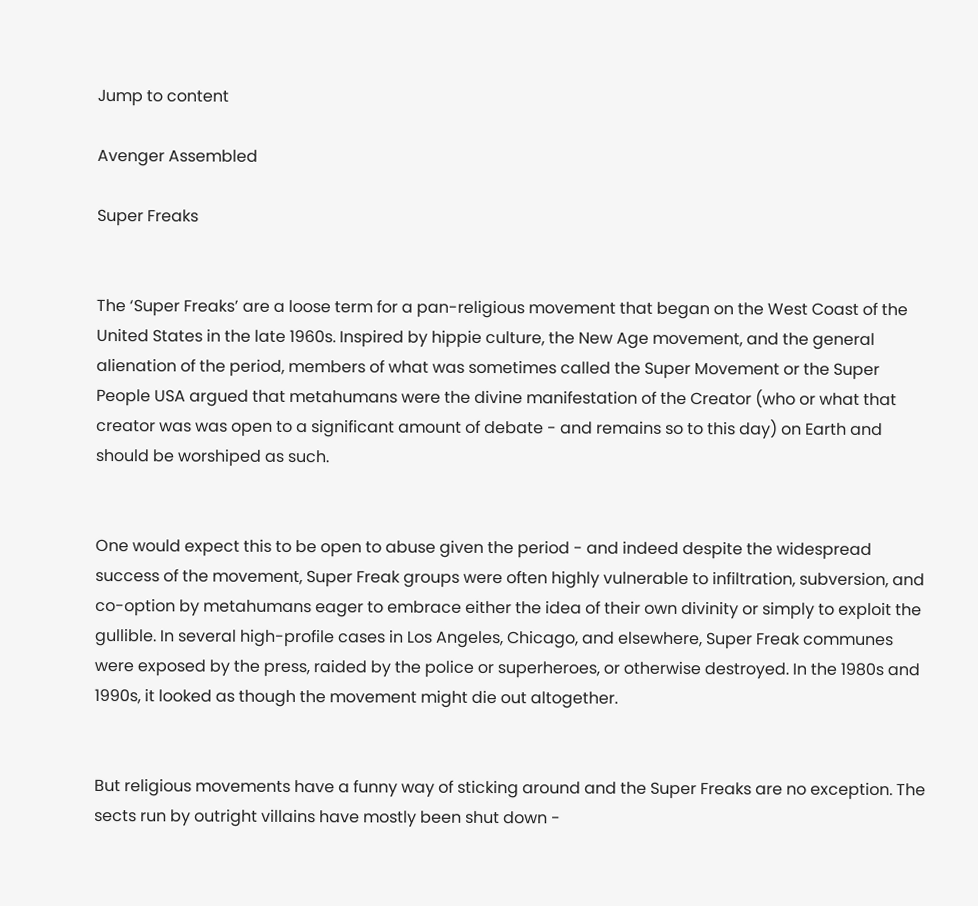Jump to content

Avenger Assembled

Super Freaks


The ‘Super Freaks’ are a loose term for a pan-religious movement that began on the West Coast of the United States in the late 1960s. Inspired by hippie culture, the New Age movement, and the general alienation of the period, members of what was sometimes called the Super Movement or the Super People USA argued that metahumans were the divine manifestation of the Creator (who or what that creator was was open to a significant amount of debate - and remains so to this day) on Earth and should be worshiped as such.


One would expect this to be open to abuse given the period - and indeed despite the widespread success of the movement, Super Freak groups were often highly vulnerable to infiltration, subversion, and co-option by metahumans eager to embrace either the idea of their own divinity or simply to exploit the gullible. In several high-profile cases in Los Angeles, Chicago, and elsewhere, Super Freak communes were exposed by the press, raided by the police or superheroes, or otherwise destroyed. In the 1980s and 1990s, it looked as though the movement might die out altogether.


But religious movements have a funny way of sticking around and the Super Freaks are no exception. The sects run by outright villains have mostly been shut down -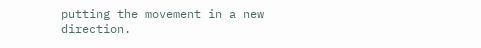putting the movement in a new direction.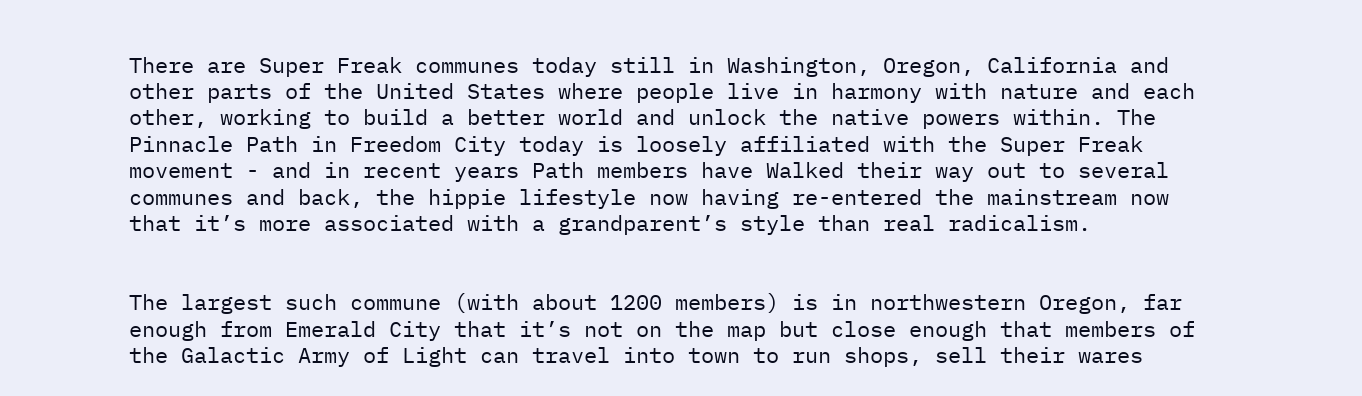There are Super Freak communes today still in Washington, Oregon, California and other parts of the United States where people live in harmony with nature and each other, working to build a better world and unlock the native powers within. The Pinnacle Path in Freedom City today is loosely affiliated with the Super Freak movement - and in recent years Path members have Walked their way out to several communes and back, the hippie lifestyle now having re-entered the mainstream now that it’s more associated with a grandparent’s style than real radicalism.


The largest such commune (with about 1200 members) is in northwestern Oregon, far enough from Emerald City that it’s not on the map but close enough that members of the Galactic Army of Light can travel into town to run shops, sell their wares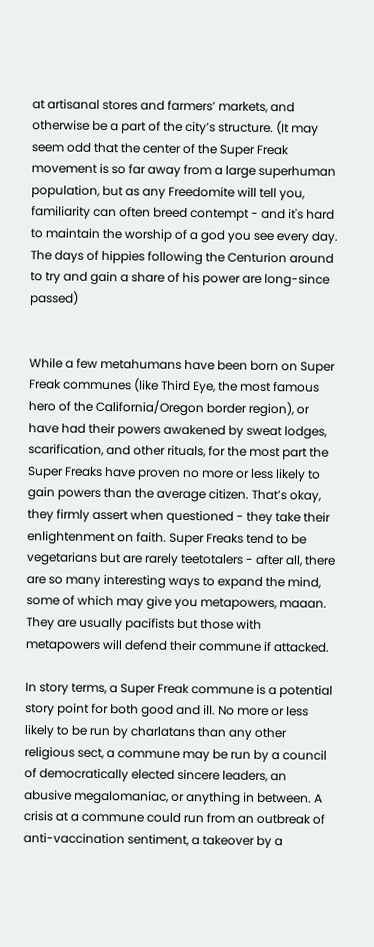at artisanal stores and farmers’ markets, and otherwise be a part of the city’s structure. (It may seem odd that the center of the Super Freak movement is so far away from a large superhuman population, but as any Freedomite will tell you, familiarity can often breed contempt - and it's hard to maintain the worship of a god you see every day. The days of hippies following the Centurion around to try and gain a share of his power are long-since passed)


While a few metahumans have been born on Super Freak communes (like Third Eye, the most famous hero of the California/Oregon border region), or have had their powers awakened by sweat lodges, scarification, and other rituals, for the most part the Super Freaks have proven no more or less likely to gain powers than the average citizen. That’s okay, they firmly assert when questioned - they take their enlightenment on faith. Super Freaks tend to be vegetarians but are rarely teetotalers - after all, there are so many interesting ways to expand the mind, some of which may give you metapowers, maaan. They are usually pacifists but those with metapowers will defend their commune if attacked.

In story terms, a Super Freak commune is a potential story point for both good and ill. No more or less likely to be run by charlatans than any other religious sect, a commune may be run by a council of democratically elected sincere leaders, an abusive megalomaniac, or anything in between. A crisis at a commune could run from an outbreak of anti-vaccination sentiment, a takeover by a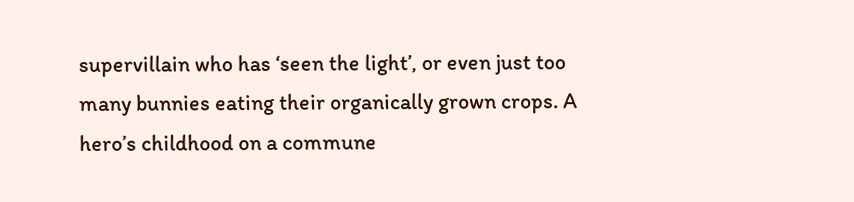supervillain who has ‘seen the light’, or even just too many bunnies eating their organically grown crops. A hero’s childhood on a commune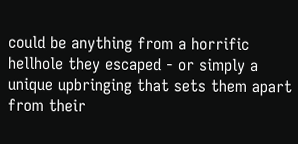could be anything from a horrific hellhole they escaped - or simply a unique upbringing that sets them apart from their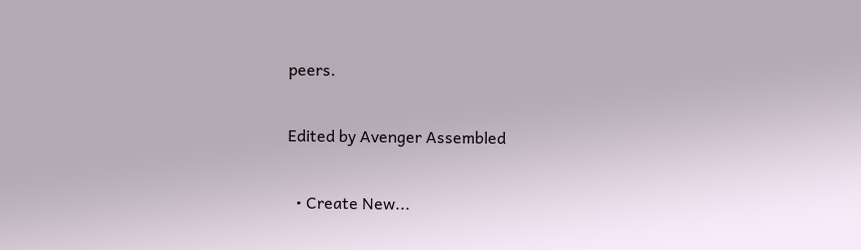peers.

Edited by Avenger Assembled

  • Create New...